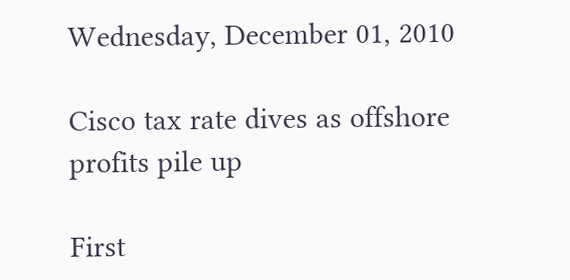Wednesday, December 01, 2010

Cisco tax rate dives as offshore profits pile up

First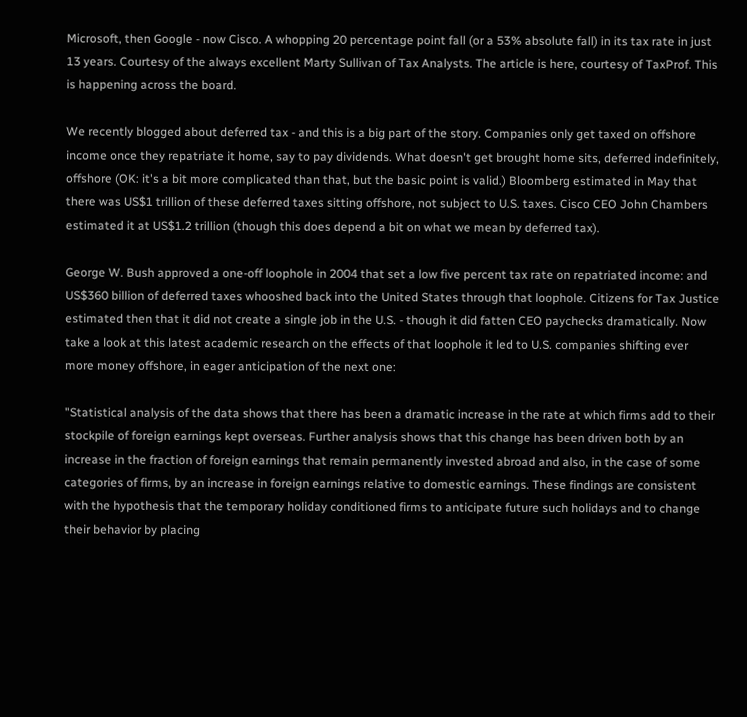Microsoft, then Google - now Cisco. A whopping 20 percentage point fall (or a 53% absolute fall) in its tax rate in just 13 years. Courtesy of the always excellent Marty Sullivan of Tax Analysts. The article is here, courtesy of TaxProf. This is happening across the board.

We recently blogged about deferred tax - and this is a big part of the story. Companies only get taxed on offshore income once they repatriate it home, say to pay dividends. What doesn't get brought home sits, deferred indefinitely, offshore (OK: it's a bit more complicated than that, but the basic point is valid.) Bloomberg estimated in May that there was US$1 trillion of these deferred taxes sitting offshore, not subject to U.S. taxes. Cisco CEO John Chambers estimated it at US$1.2 trillion (though this does depend a bit on what we mean by deferred tax).

George W. Bush approved a one-off loophole in 2004 that set a low five percent tax rate on repatriated income: and US$360 billion of deferred taxes whooshed back into the United States through that loophole. Citizens for Tax Justice estimated then that it did not create a single job in the U.S. - though it did fatten CEO paychecks dramatically. Now take a look at this latest academic research on the effects of that loophole it led to U.S. companies shifting ever more money offshore, in eager anticipation of the next one:

"Statistical analysis of the data shows that there has been a dramatic increase in the rate at which firms add to their stockpile of foreign earnings kept overseas. Further analysis shows that this change has been driven both by an increase in the fraction of foreign earnings that remain permanently invested abroad and also, in the case of some categories of firms, by an increase in foreign earnings relative to domestic earnings. These findings are consistent with the hypothesis that the temporary holiday conditioned firms to anticipate future such holidays and to change their behavior by placing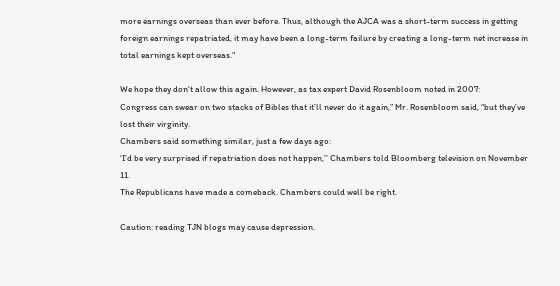more earnings overseas than ever before. Thus, although the AJCA was a short-term success in getting foreign earnings repatriated, it may have been a long-term failure by creating a long-term net increase in total earnings kept overseas."

We hope they don't allow this again. However, as tax expert David Rosenbloom noted in 2007:
Congress can swear on two stacks of Bibles that it’ll never do it again,” Mr. Rosenbloom said, “but they’ve lost their virginity.
Chambers said something similar, just a few days ago:
‘I’d be very surprised if repatriation does not happen,’’ Chambers told Bloomberg television on November 11.
The Republicans have made a comeback. Chambers could well be right.

Caution: reading TJN blogs may cause depression.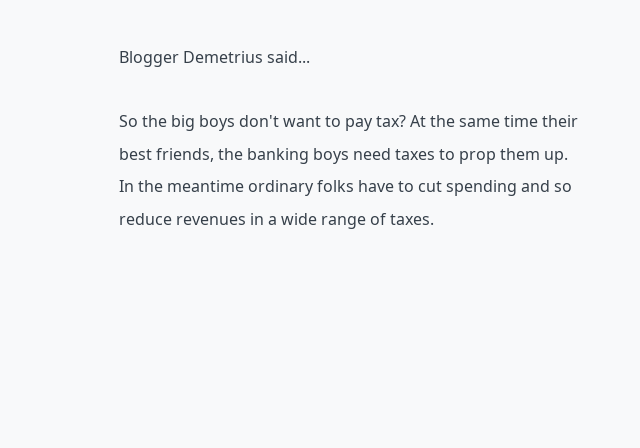Blogger Demetrius said...

So the big boys don't want to pay tax? At the same time their best friends, the banking boys need taxes to prop them up. In the meantime ordinary folks have to cut spending and so reduce revenues in a wide range of taxes.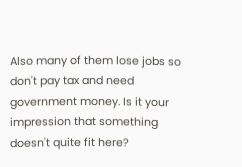Also many of them lose jobs so don't pay tax and need government money. Is it your impression that something doesn't quite fit here?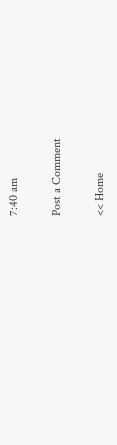7:40 am

Post a Comment

<< Home